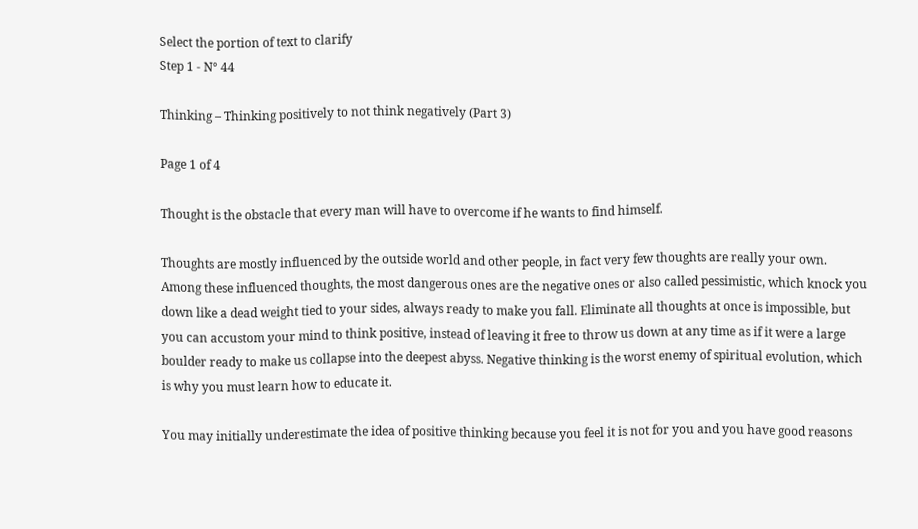Select the portion of text to clarify
Step 1 - N° 44

Thinking – Thinking positively to not think negatively (Part 3)

Page 1 of 4

Thought is the obstacle that every man will have to overcome if he wants to find himself.

Thoughts are mostly influenced by the outside world and other people, in fact very few thoughts are really your own. Among these influenced thoughts, the most dangerous ones are the negative ones or also called pessimistic, which knock you down like a dead weight tied to your sides, always ready to make you fall. Eliminate all thoughts at once is impossible, but you can accustom your mind to think positive, instead of leaving it free to throw us down at any time as if it were a large boulder ready to make us collapse into the deepest abyss. Negative thinking is the worst enemy of spiritual evolution, which is why you must learn how to educate it.

You may initially underestimate the idea of positive thinking because you feel it is not for you and you have good reasons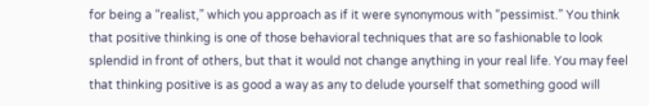for being a “realist,” which you approach as if it were synonymous with “pessimist.” You think that positive thinking is one of those behavioral techniques that are so fashionable to look splendid in front of others, but that it would not change anything in your real life. You may feel that thinking positive is as good a way as any to delude yourself that something good will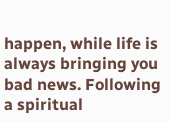happen, while life is always bringing you bad news. Following a spiritual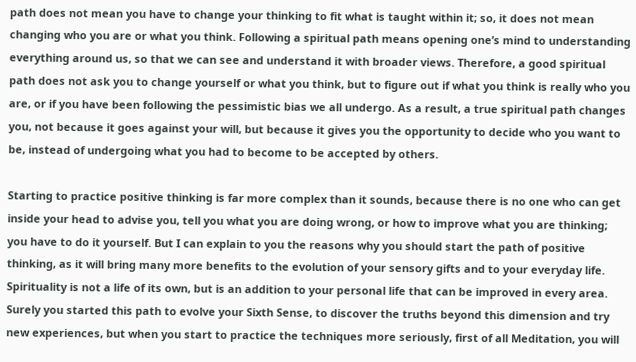path does not mean you have to change your thinking to fit what is taught within it; so, it does not mean changing who you are or what you think. Following a spiritual path means opening one’s mind to understanding everything around us, so that we can see and understand it with broader views. Therefore, a good spiritual path does not ask you to change yourself or what you think, but to figure out if what you think is really who you are, or if you have been following the pessimistic bias we all undergo. As a result, a true spiritual path changes you, not because it goes against your will, but because it gives you the opportunity to decide who you want to be, instead of undergoing what you had to become to be accepted by others.

Starting to practice positive thinking is far more complex than it sounds, because there is no one who can get inside your head to advise you, tell you what you are doing wrong, or how to improve what you are thinking; you have to do it yourself. But I can explain to you the reasons why you should start the path of positive thinking, as it will bring many more benefits to the evolution of your sensory gifts and to your everyday life. Spirituality is not a life of its own, but is an addition to your personal life that can be improved in every area. Surely you started this path to evolve your Sixth Sense, to discover the truths beyond this dimension and try new experiences, but when you start to practice the techniques more seriously, first of all Meditation, you will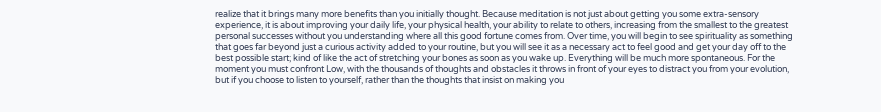realize that it brings many more benefits than you initially thought. Because meditation is not just about getting you some extra-sensory experience, it is about improving your daily life, your physical health, your ability to relate to others, increasing from the smallest to the greatest personal successes without you understanding where all this good fortune comes from. Over time, you will begin to see spirituality as something that goes far beyond just a curious activity added to your routine, but you will see it as a necessary act to feel good and get your day off to the best possible start; kind of like the act of stretching your bones as soon as you wake up. Everything will be much more spontaneous. For the moment you must confront Low, with the thousands of thoughts and obstacles it throws in front of your eyes to distract you from your evolution, but if you choose to listen to yourself, rather than the thoughts that insist on making you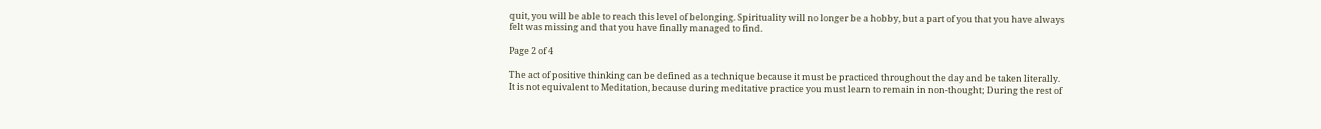quit, you will be able to reach this level of belonging. Spirituality will no longer be a hobby, but a part of you that you have always felt was missing and that you have finally managed to find.

Page 2 of 4

The act of positive thinking can be defined as a technique because it must be practiced throughout the day and be taken literally. It is not equivalent to Meditation, because during meditative practice you must learn to remain in non-thought; During the rest of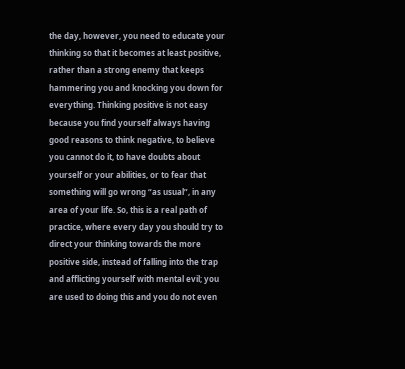the day, however, you need to educate your thinking so that it becomes at least positive, rather than a strong enemy that keeps hammering you and knocking you down for everything. Thinking positive is not easy because you find yourself always having good reasons to think negative, to believe you cannot do it, to have doubts about yourself or your abilities, or to fear that something will go wrong “as usual”, in any area of your life. So, this is a real path of practice, where every day you should try to direct your thinking towards the more positive side, instead of falling into the trap and afflicting yourself with mental evil; you are used to doing this and you do not even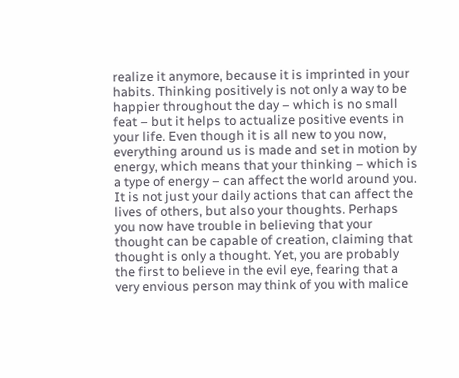realize it anymore, because it is imprinted in your habits. Thinking positively is not only a way to be happier throughout the day – which is no small feat – but it helps to actualize positive events in your life. Even though it is all new to you now, everything around us is made and set in motion by energy, which means that your thinking – which is a type of energy – can affect the world around you. It is not just your daily actions that can affect the lives of others, but also your thoughts. Perhaps you now have trouble in believing that your thought can be capable of creation, claiming that thought is only a thought. Yet, you are probably the first to believe in the evil eye, fearing that a very envious person may think of you with malice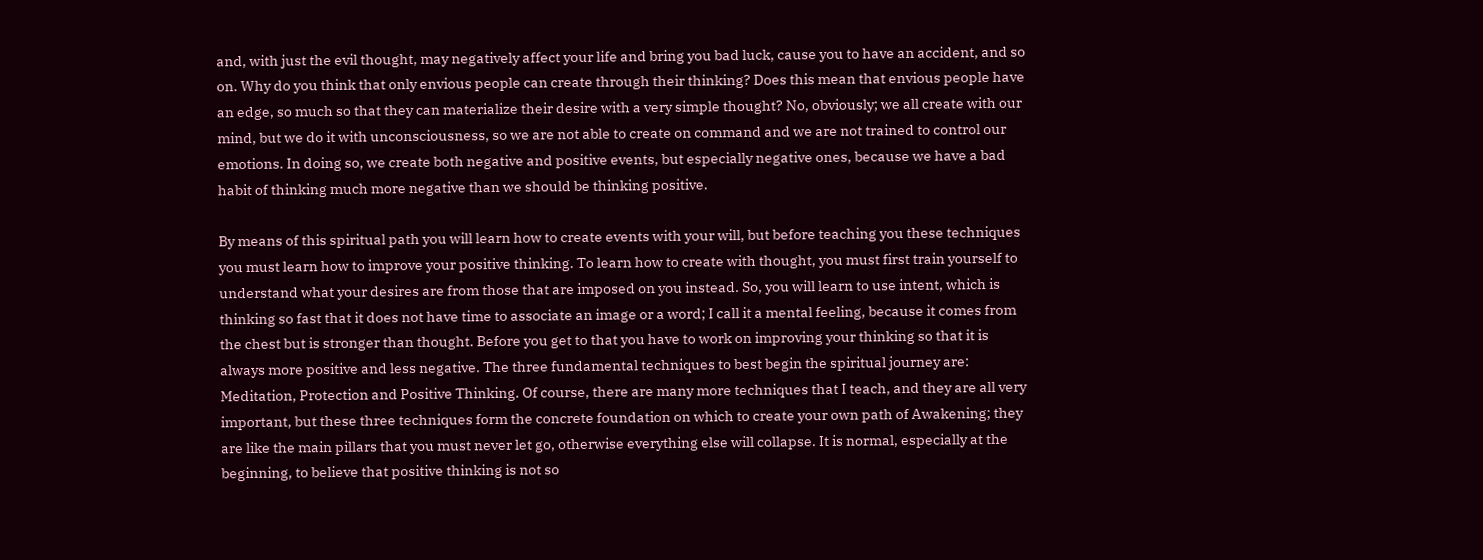and, with just the evil thought, may negatively affect your life and bring you bad luck, cause you to have an accident, and so on. Why do you think that only envious people can create through their thinking? Does this mean that envious people have an edge, so much so that they can materialize their desire with a very simple thought? No, obviously; we all create with our mind, but we do it with unconsciousness, so we are not able to create on command and we are not trained to control our emotions. In doing so, we create both negative and positive events, but especially negative ones, because we have a bad habit of thinking much more negative than we should be thinking positive.

By means of this spiritual path you will learn how to create events with your will, but before teaching you these techniques you must learn how to improve your positive thinking. To learn how to create with thought, you must first train yourself to understand what your desires are from those that are imposed on you instead. So, you will learn to use intent, which is thinking so fast that it does not have time to associate an image or a word; I call it a mental feeling, because it comes from the chest but is stronger than thought. Before you get to that you have to work on improving your thinking so that it is always more positive and less negative. The three fundamental techniques to best begin the spiritual journey are: Meditation, Protection and Positive Thinking. Of course, there are many more techniques that I teach, and they are all very important, but these three techniques form the concrete foundation on which to create your own path of Awakening; they are like the main pillars that you must never let go, otherwise everything else will collapse. It is normal, especially at the beginning, to believe that positive thinking is not so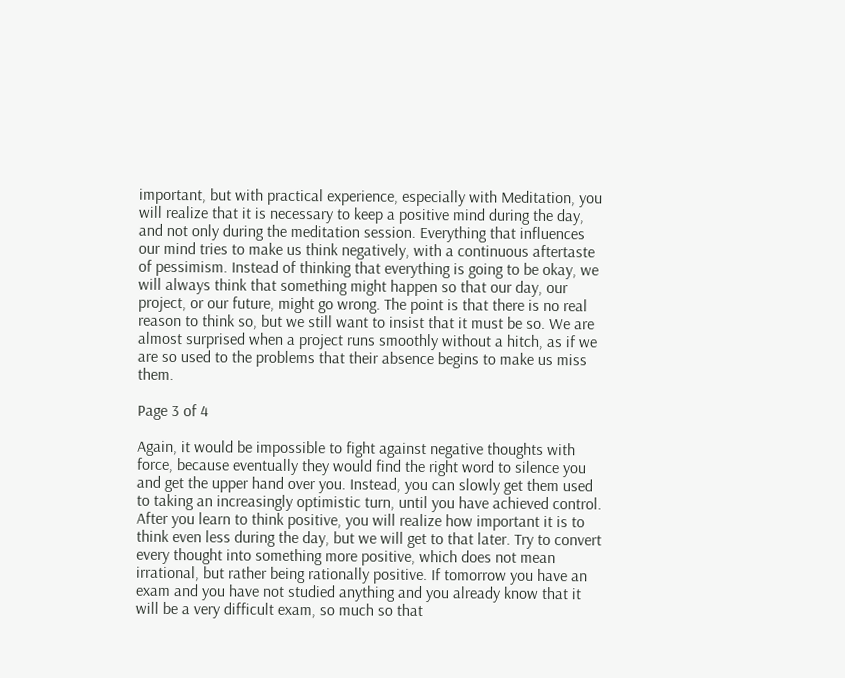important, but with practical experience, especially with Meditation, you will realize that it is necessary to keep a positive mind during the day, and not only during the meditation session. Everything that influences our mind tries to make us think negatively, with a continuous aftertaste of pessimism. Instead of thinking that everything is going to be okay, we will always think that something might happen so that our day, our project, or our future, might go wrong. The point is that there is no real reason to think so, but we still want to insist that it must be so. We are almost surprised when a project runs smoothly without a hitch, as if we are so used to the problems that their absence begins to make us miss them.

Page 3 of 4

Again, it would be impossible to fight against negative thoughts with force, because eventually they would find the right word to silence you and get the upper hand over you. Instead, you can slowly get them used to taking an increasingly optimistic turn, until you have achieved control. After you learn to think positive, you will realize how important it is to think even less during the day, but we will get to that later. Try to convert every thought into something more positive, which does not mean irrational, but rather being rationally positive. If tomorrow you have an exam and you have not studied anything and you already know that it will be a very difficult exam, so much so that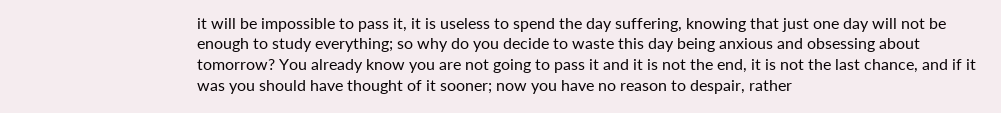it will be impossible to pass it, it is useless to spend the day suffering, knowing that just one day will not be enough to study everything; so why do you decide to waste this day being anxious and obsessing about tomorrow? You already know you are not going to pass it and it is not the end, it is not the last chance, and if it was you should have thought of it sooner; now you have no reason to despair, rather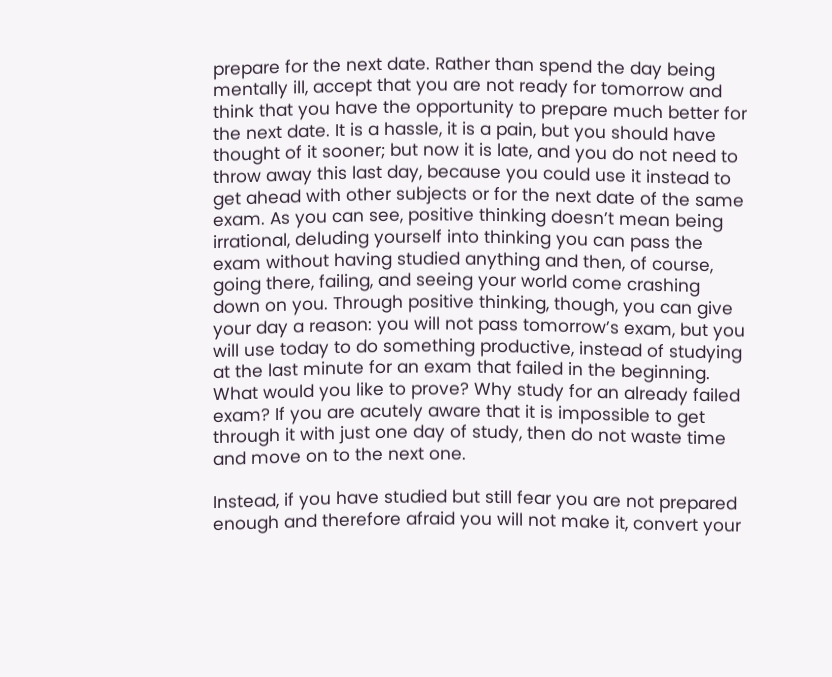prepare for the next date. Rather than spend the day being mentally ill, accept that you are not ready for tomorrow and think that you have the opportunity to prepare much better for the next date. It is a hassle, it is a pain, but you should have thought of it sooner; but now it is late, and you do not need to throw away this last day, because you could use it instead to get ahead with other subjects or for the next date of the same exam. As you can see, positive thinking doesn’t mean being irrational, deluding yourself into thinking you can pass the exam without having studied anything and then, of course, going there, failing, and seeing your world come crashing down on you. Through positive thinking, though, you can give your day a reason: you will not pass tomorrow’s exam, but you will use today to do something productive, instead of studying at the last minute for an exam that failed in the beginning. What would you like to prove? Why study for an already failed exam? If you are acutely aware that it is impossible to get through it with just one day of study, then do not waste time and move on to the next one.

Instead, if you have studied but still fear you are not prepared enough and therefore afraid you will not make it, convert your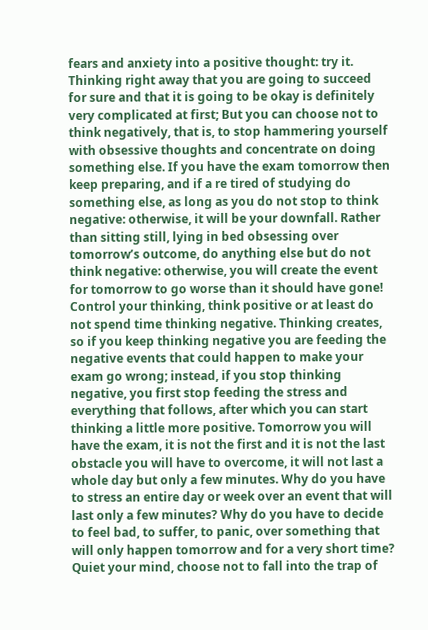fears and anxiety into a positive thought: try it. Thinking right away that you are going to succeed for sure and that it is going to be okay is definitely very complicated at first; But you can choose not to think negatively, that is, to stop hammering yourself with obsessive thoughts and concentrate on doing something else. If you have the exam tomorrow then keep preparing, and if a re tired of studying do something else, as long as you do not stop to think negative: otherwise, it will be your downfall. Rather than sitting still, lying in bed obsessing over tomorrow’s outcome, do anything else but do not think negative: otherwise, you will create the event for tomorrow to go worse than it should have gone! Control your thinking, think positive or at least do not spend time thinking negative. Thinking creates, so if you keep thinking negative you are feeding the negative events that could happen to make your exam go wrong; instead, if you stop thinking negative, you first stop feeding the stress and everything that follows, after which you can start thinking a little more positive. Tomorrow you will have the exam, it is not the first and it is not the last obstacle you will have to overcome, it will not last a whole day but only a few minutes. Why do you have to stress an entire day or week over an event that will last only a few minutes? Why do you have to decide to feel bad, to suffer, to panic, over something that will only happen tomorrow and for a very short time? Quiet your mind, choose not to fall into the trap of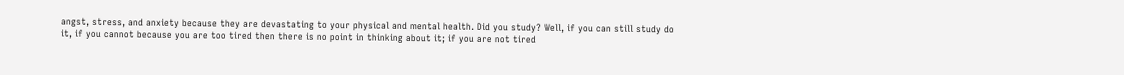angst, stress, and anxiety because they are devastating to your physical and mental health. Did you study? Well, if you can still study do it, if you cannot because you are too tired then there is no point in thinking about it; if you are not tired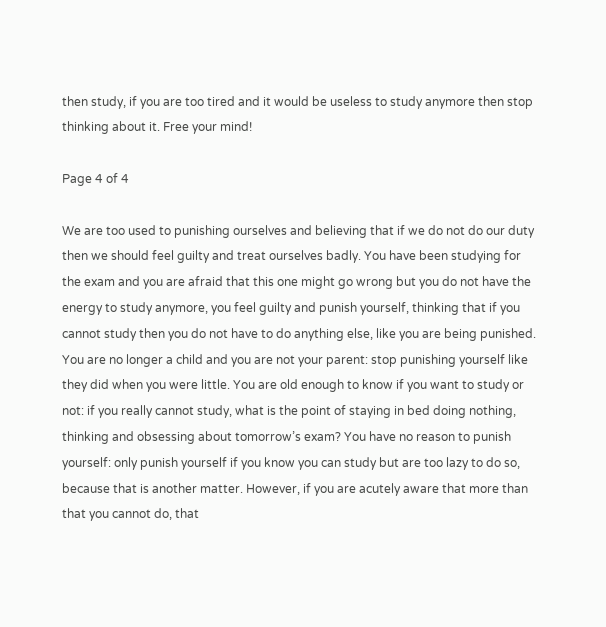then study, if you are too tired and it would be useless to study anymore then stop thinking about it. Free your mind!

Page 4 of 4

We are too used to punishing ourselves and believing that if we do not do our duty then we should feel guilty and treat ourselves badly. You have been studying for the exam and you are afraid that this one might go wrong but you do not have the energy to study anymore, you feel guilty and punish yourself, thinking that if you cannot study then you do not have to do anything else, like you are being punished. You are no longer a child and you are not your parent: stop punishing yourself like they did when you were little. You are old enough to know if you want to study or not: if you really cannot study, what is the point of staying in bed doing nothing, thinking and obsessing about tomorrow’s exam? You have no reason to punish yourself: only punish yourself if you know you can study but are too lazy to do so, because that is another matter. However, if you are acutely aware that more than that you cannot do, that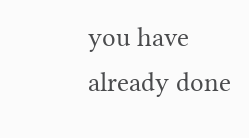you have already done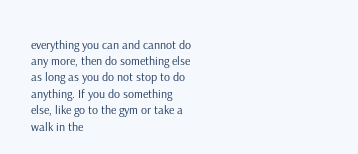everything you can and cannot do any more, then do something else as long as you do not stop to do anything. If you do something else, like go to the gym or take a walk in the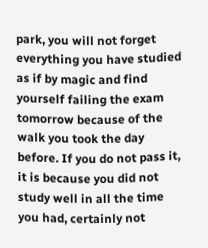park, you will not forget everything you have studied as if by magic and find yourself failing the exam tomorrow because of the walk you took the day before. If you do not pass it, it is because you did not study well in all the time you had, certainly not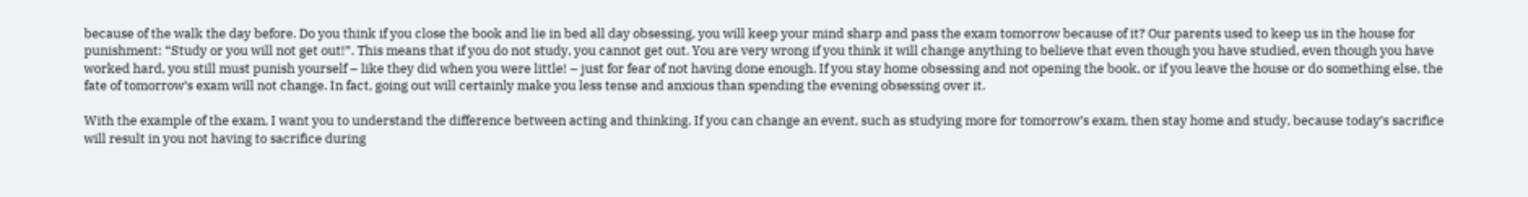because of the walk the day before. Do you think if you close the book and lie in bed all day obsessing, you will keep your mind sharp and pass the exam tomorrow because of it? Our parents used to keep us in the house for punishment: “Study or you will not get out!”. This means that if you do not study, you cannot get out. You are very wrong if you think it will change anything to believe that even though you have studied, even though you have worked hard, you still must punish yourself – like they did when you were little! – just for fear of not having done enough. If you stay home obsessing and not opening the book, or if you leave the house or do something else, the fate of tomorrow’s exam will not change. In fact, going out will certainly make you less tense and anxious than spending the evening obsessing over it.

With the example of the exam, I want you to understand the difference between acting and thinking. If you can change an event, such as studying more for tomorrow’s exam, then stay home and study, because today’s sacrifice will result in you not having to sacrifice during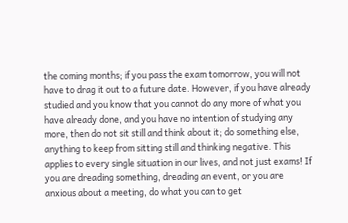the coming months; if you pass the exam tomorrow, you will not have to drag it out to a future date. However, if you have already studied and you know that you cannot do any more of what you have already done, and you have no intention of studying any more, then do not sit still and think about it; do something else, anything to keep from sitting still and thinking negative. This applies to every single situation in our lives, and not just exams! If you are dreading something, dreading an event, or you are anxious about a meeting, do what you can to get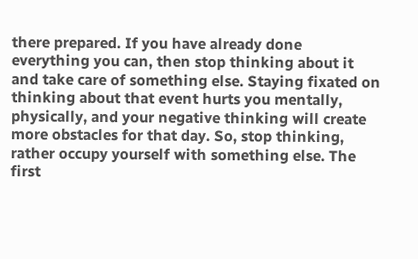there prepared. If you have already done everything you can, then stop thinking about it and take care of something else. Staying fixated on thinking about that event hurts you mentally, physically, and your negative thinking will create more obstacles for that day. So, stop thinking, rather occupy yourself with something else. The first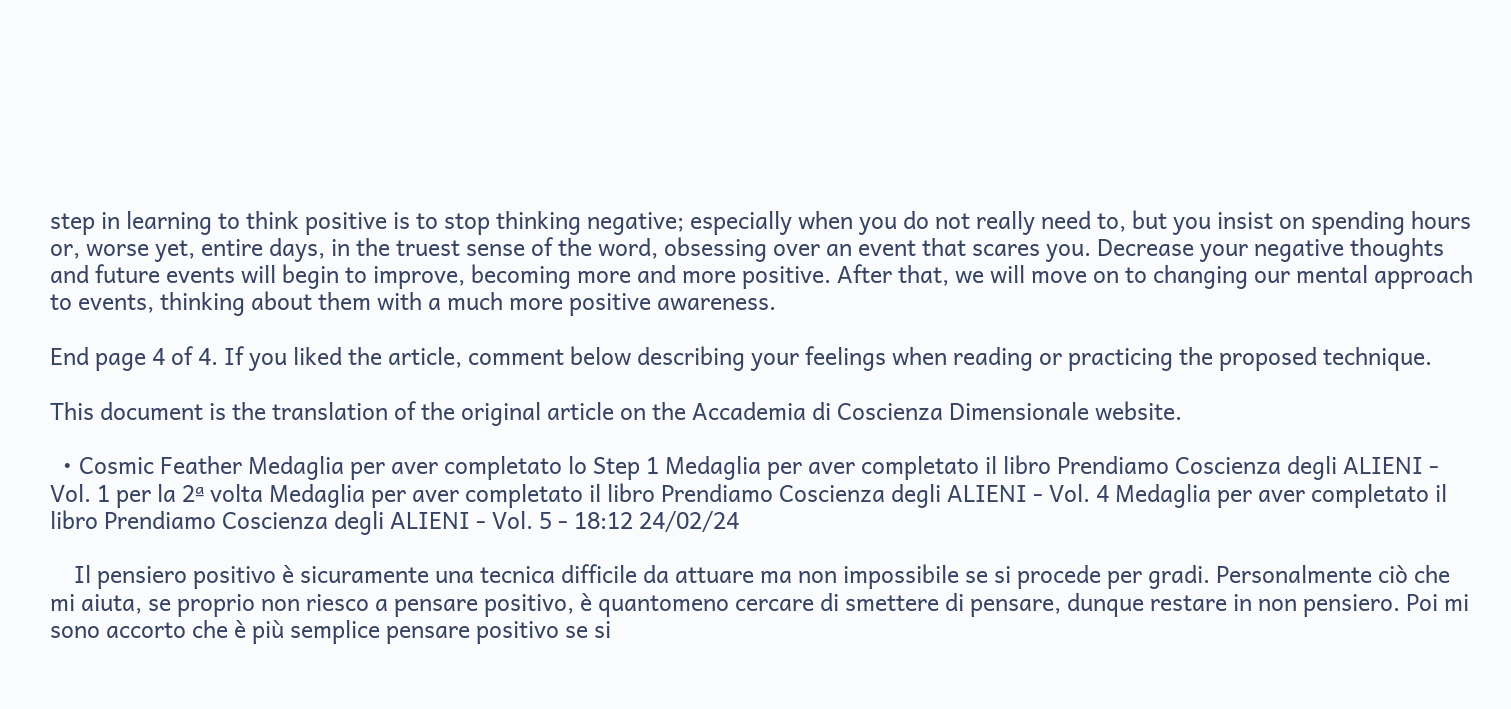step in learning to think positive is to stop thinking negative; especially when you do not really need to, but you insist on spending hours or, worse yet, entire days, in the truest sense of the word, obsessing over an event that scares you. Decrease your negative thoughts and future events will begin to improve, becoming more and more positive. After that, we will move on to changing our mental approach to events, thinking about them with a much more positive awareness.

End page 4 of 4. If you liked the article, comment below describing your feelings when reading or practicing the proposed technique.

This document is the translation of the original article on the Accademia di Coscienza Dimensionale website.

  • Cosmic Feather Medaglia per aver completato lo Step 1 Medaglia per aver completato il libro Prendiamo Coscienza degli ALIENI - Vol. 1 per la 2ª volta Medaglia per aver completato il libro Prendiamo Coscienza degli ALIENI - Vol. 4 Medaglia per aver completato il libro Prendiamo Coscienza degli ALIENI - Vol. 5 - 18:12 24/02/24

    Il pensiero positivo è sicuramente una tecnica difficile da attuare ma non impossibile se si procede per gradi. Personalmente ciò che mi aiuta, se proprio non riesco a pensare positivo, è quantomeno cercare di smettere di pensare, dunque restare in non pensiero. Poi mi sono accorto che è più semplice pensare positivo se si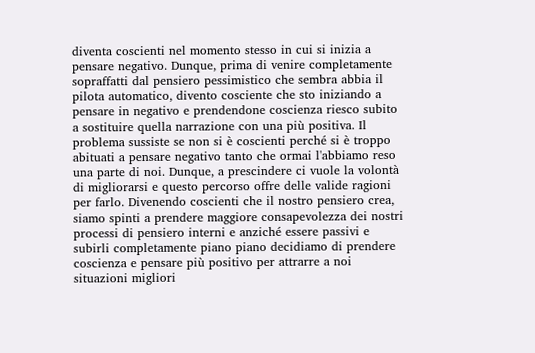diventa coscienti nel momento stesso in cui si inizia a pensare negativo. Dunque, prima di venire completamente sopraffatti dal pensiero pessimistico che sembra abbia il pilota automatico, divento cosciente che sto iniziando a pensare in negativo e prendendone coscienza riesco subito a sostituire quella narrazione con una più positiva. Il problema sussiste se non si è coscienti perché si è troppo abituati a pensare negativo tanto che ormai l'abbiamo reso una parte di noi. Dunque, a prescindere ci vuole la volontà di migliorarsi e questo percorso offre delle valide ragioni per farlo. Divenendo coscienti che il nostro pensiero crea, siamo spinti a prendere maggiore consapevolezza dei nostri processi di pensiero interni e anziché essere passivi e subirli completamente piano piano decidiamo di prendere coscienza e pensare più positivo per attrarre a noi situazioni migliori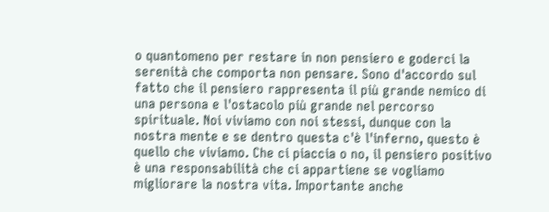o quantomeno per restare in non pensiero e goderci la serenità che comporta non pensare. Sono d'accordo sul fatto che il pensiero rappresenta il più grande nemico di una persona e l'ostacolo più grande nel percorso spirituale. Noi viviamo con noi stessi, dunque con la nostra mente e se dentro questa c'è l'inferno, questo è quello che viviamo. Che ci piaccia o no, il pensiero positivo è una responsabilità che ci appartiene se vogliamo migliorare la nostra vita. Importante anche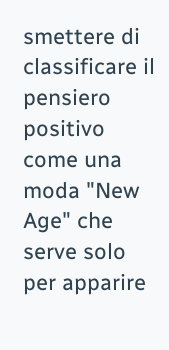smettere di classificare il pensiero positivo come una moda "New Age" che serve solo per apparire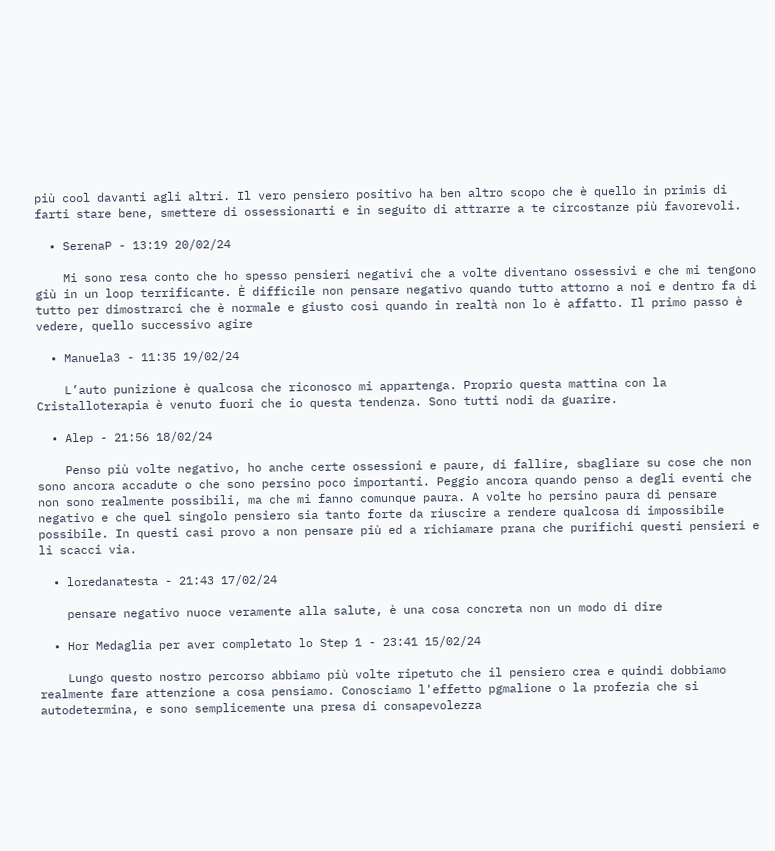più cool davanti agli altri. Il vero pensiero positivo ha ben altro scopo che è quello in primis di farti stare bene, smettere di ossessionarti e in seguito di attrarre a te circostanze più favorevoli.

  • SerenaP - 13:19 20/02/24

    Mi sono resa conto che ho spesso pensieri negativi che a volte diventano ossessivi e che mi tengono giù in un loop terrificante. È difficile non pensare negativo quando tutto attorno a noi e dentro fa di tutto per dimostrarci che è normale e giusto così quando in realtà non lo è affatto. Il primo passo è vedere, quello successivo agire

  • Manuela3 - 11:35 19/02/24

    L’auto punizione è qualcosa che riconosco mi appartenga. Proprio questa mattina con la Cristalloterapia è venuto fuori che io questa tendenza. Sono tutti nodi da guarire.

  • Alep - 21:56 18/02/24

    Penso più volte negativo, ho anche certe ossessioni e paure, di fallire, sbagliare su cose che non sono ancora accadute o che sono persino poco importanti. Peggio ancora quando penso a degli eventi che non sono realmente possibili, ma che mi fanno comunque paura. A volte ho persino paura di pensare negativo e che quel singolo pensiero sia tanto forte da riuscire a rendere qualcosa di impossibile possibile. In questi casi provo a non pensare più ed a richiamare prana che purifichi questi pensieri e li scacci via.

  • loredanatesta - 21:43 17/02/24

    pensare negativo nuoce veramente alla salute, è una cosa concreta non un modo di dire

  • Hor Medaglia per aver completato lo Step 1 - 23:41 15/02/24

    Lungo questo nostro percorso abbiamo più volte ripetuto che il pensiero crea e quindi dobbiamo realmente fare attenzione a cosa pensiamo. Conosciamo l'effetto pgmalione o la profezia che si autodetermina, e sono semplicemente una presa di consapevolezza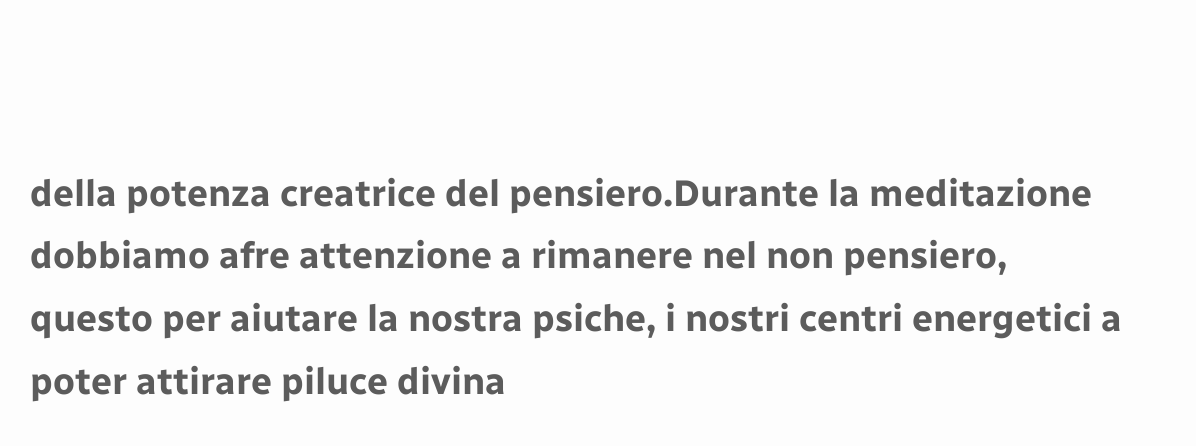della potenza creatrice del pensiero.Durante la meditazione dobbiamo afre attenzione a rimanere nel non pensiero, questo per aiutare la nostra psiche, i nostri centri energetici a poter attirare piluce divina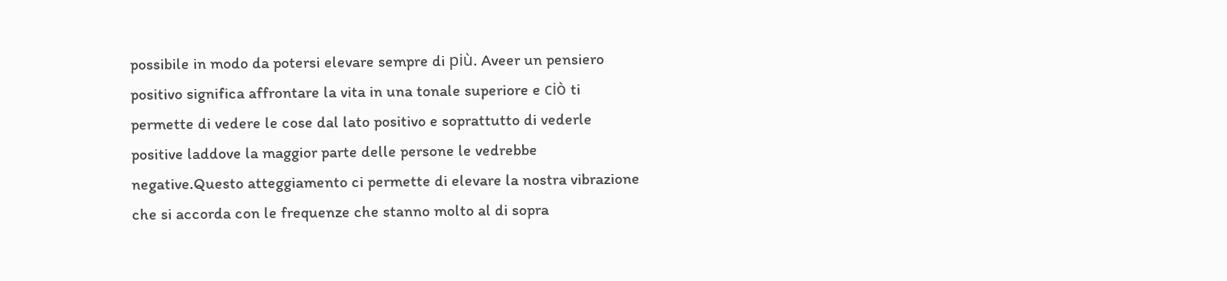possibile in modo da potersi elevare sempre di più. Aveer un pensiero positivo significa affrontare la vita in una tonale superiore e ciò ti permette di vedere le cose dal lato positivo e soprattutto di vederle positive laddove la maggior parte delle persone le vedrebbe negative.Questo atteggiamento ci permette di elevare la nostra vibrazione che si accorda con le frequenze che stanno molto al di sopra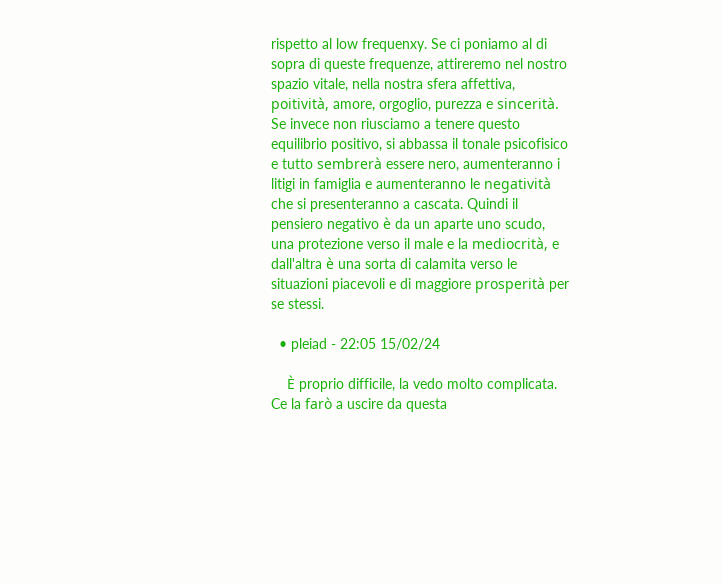rispetto al low frequenxy. Se ci poniamo al di sopra di queste frequenze, attireremo nel nostro spazio vitale, nella nostra sfera affettiva, poitività, amore, orgoglio, purezza e sincerità. Se invece non riusciamo a tenere questo equilibrio positivo, si abbassa il tonale psicofisico e tutto sembrerà essere nero, aumenteranno i litigi in famiglia e aumenteranno le negatività che si presenteranno a cascata. Quindi il pensiero negativo è da un aparte uno scudo, una protezione verso il male e la mediocrità, e dall'altra è una sorta di calamita verso le situazioni piacevoli e di maggiore prosperità per se stessi.

  • pleiad - 22:05 15/02/24

    È proprio difficile, la vedo molto complicata. Ce la farò a uscire da questa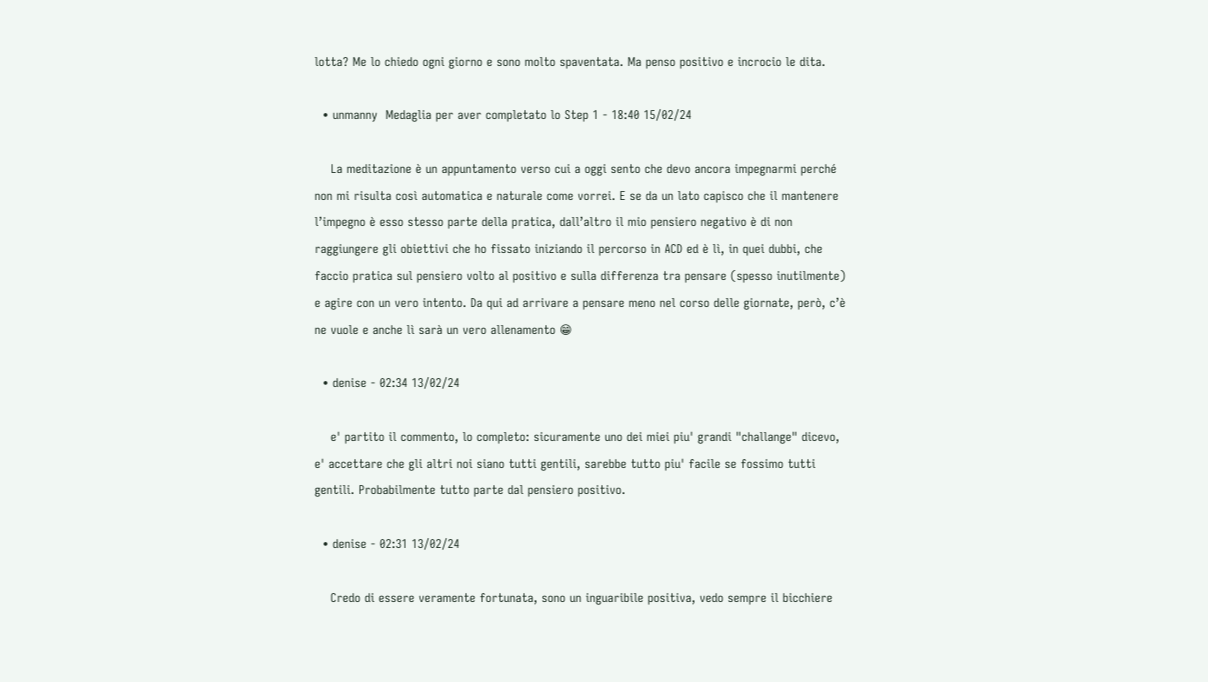lotta? Me lo chiedo ogni giorno e sono molto spaventata. Ma penso positivo e incrocio le dita.

  • unmanny  Medaglia per aver completato lo Step 1 - 18:40 15/02/24

    La meditazione è un appuntamento verso cui a oggi sento che devo ancora impegnarmi perché non mi risulta così automatica e naturale come vorrei. E se da un lato capisco che il mantenere l’impegno è esso stesso parte della pratica, dall’altro il mio pensiero negativo è di non raggiungere gli obiettivi che ho fissato iniziando il percorso in ACD ed è lì, in quei dubbi, che faccio pratica sul pensiero volto al positivo e sulla differenza tra pensare (spesso inutilmente) e agire con un vero intento. Da qui ad arrivare a pensare meno nel corso delle giornate, però, c’è ne vuole e anche lì sarà un vero allenamento 😁

  • denise - 02:34 13/02/24

    e' partito il commento, lo completo: sicuramente uno dei miei piu' grandi "challange" dicevo, e' accettare che gli altri noi siano tutti gentili, sarebbe tutto piu' facile se fossimo tutti gentili. Probabilmente tutto parte dal pensiero positivo.

  • denise - 02:31 13/02/24

    Credo di essere veramente fortunata, sono un inguaribile positiva, vedo sempre il bicchiere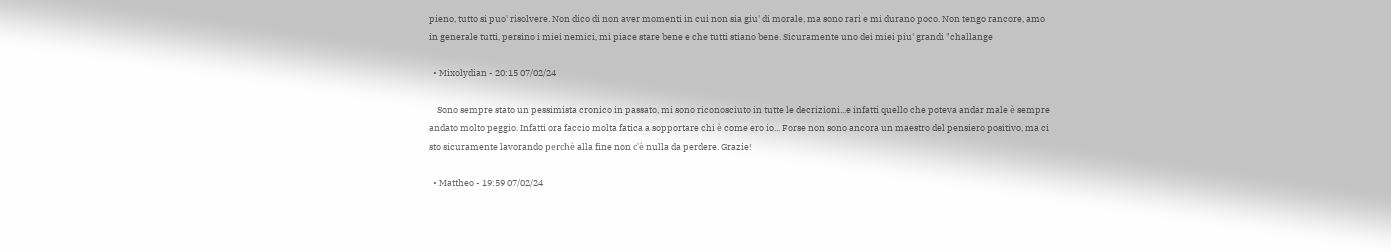pieno, tutto si puo' risolvere. Non dico di non aver momenti in cui non sia giu' di morale, ma sono rari e mi durano poco. Non tengo rancore, amo in generale tutti, persino i miei nemici, mi piace stare bene e che tutti stiano bene. Sicuramente uno dei miei piu' grandi "challange

  • Mixolydian - 20:15 07/02/24

    Sono sempre stato un pessimista cronico in passato, mi sono riconosciuto in tutte le decrizioni...e infatti quello che poteva andar male è sempre andato molto peggio. Infatti ora faccio molta fatica a sopportare chi è come ero io... Forse non sono ancora un maestro del pensiero positivo, ma ci sto sicuramente lavorando perchè alla fine non c'è nulla da perdere. Grazie!

  • Mattheo - 19:59 07/02/24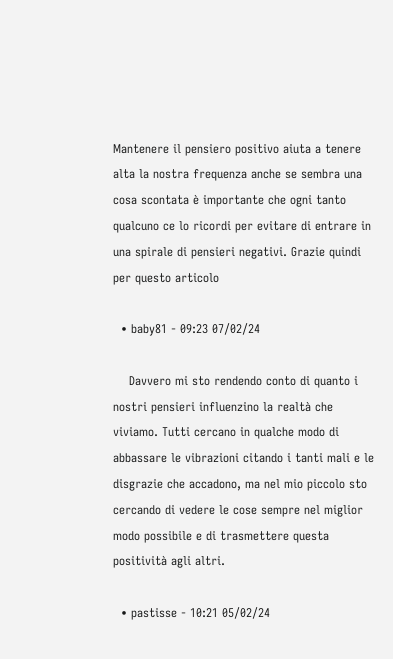Mantenere il pensiero positivo aiuta a tenere alta la nostra frequenza anche se sembra una cosa scontata è importante che ogni tanto qualcuno ce lo ricordi per evitare di entrare in una spirale di pensieri negativi. Grazie quindi per questo articolo

  • baby81 - 09:23 07/02/24

    Davvero mi sto rendendo conto di quanto i nostri pensieri influenzino la realtà che viviamo. Tutti cercano in qualche modo di abbassare le vibrazioni citando i tanti mali e le disgrazie che accadono, ma nel mio piccolo sto cercando di vedere le cose sempre nel miglior modo possibile e di trasmettere questa positività agli altri.

  • pastisse - 10:21 05/02/24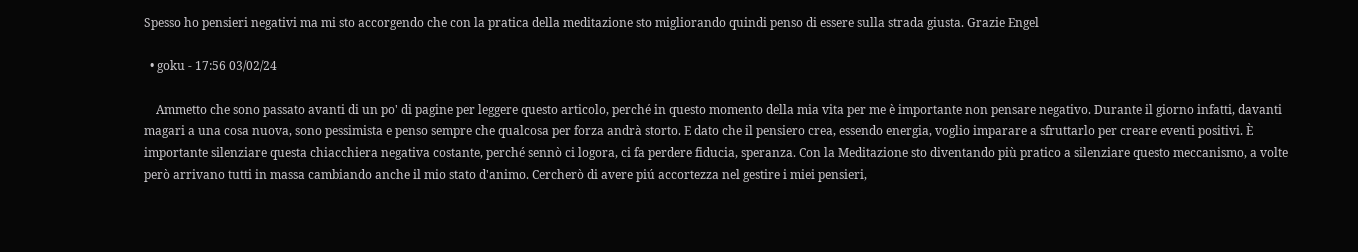Spesso ho pensieri negativi ma mi sto accorgendo che con la pratica della meditazione sto migliorando quindi penso di essere sulla strada giusta. Grazie Engel

  • goku - 17:56 03/02/24

    Ammetto che sono passato avanti di un po' di pagine per leggere questo articolo, perché in questo momento della mia vita per me è importante non pensare negativo. Durante il giorno infatti, davanti magari a una cosa nuova, sono pessimista e penso sempre che qualcosa per forza andrà storto. E dato che il pensiero crea, essendo energia, voglio imparare a sfruttarlo per creare eventi positivi. È importante silenziare questa chiacchiera negativa costante, perché sennò ci logora, ci fa perdere fiducia, speranza. Con la Meditazione sto diventando più pratico a silenziare questo meccanismo, a volte però arrivano tutti in massa cambiando anche il mio stato d'animo. Cercherò di avere piú accortezza nel gestire i miei pensieri,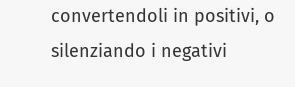convertendoli in positivi, o silenziando i negativi